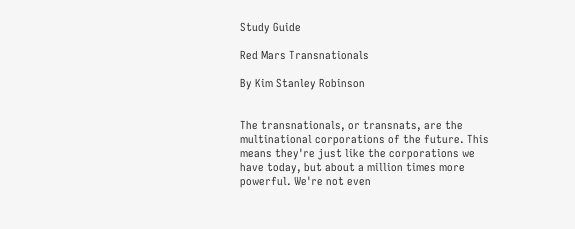Study Guide

Red Mars Transnationals

By Kim Stanley Robinson


The transnationals, or transnats, are the multinational corporations of the future. This means they're just like the corporations we have today, but about a million times more powerful. We're not even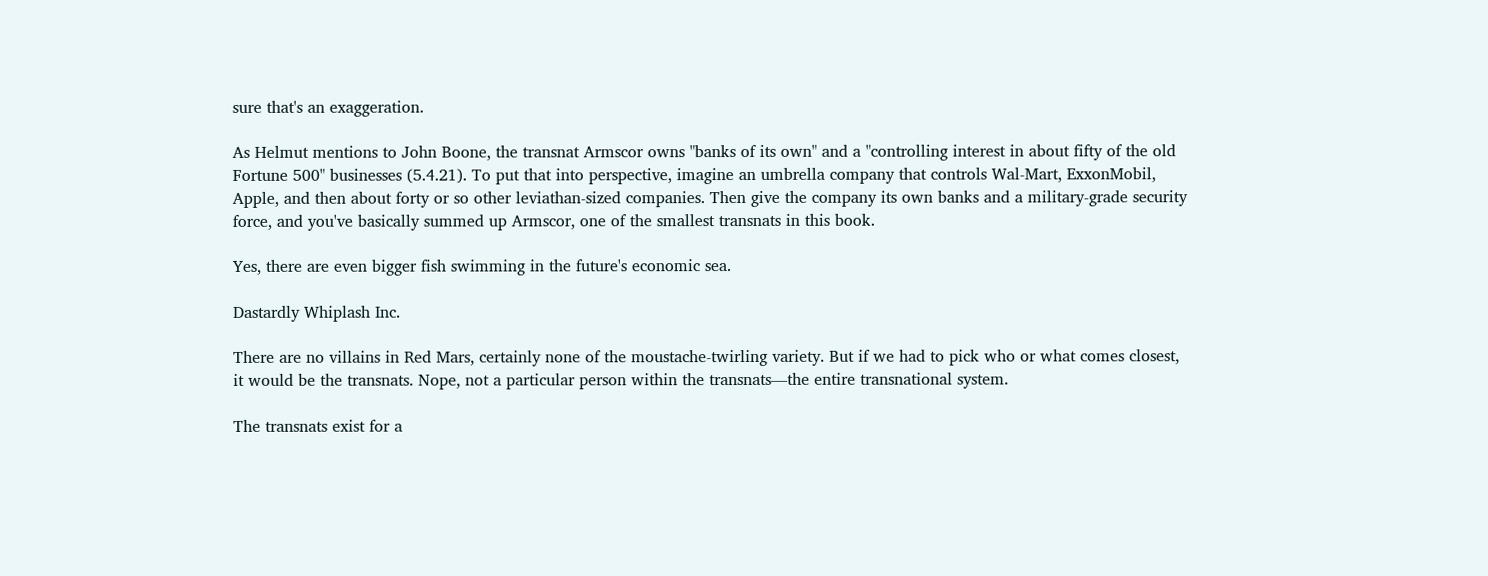sure that's an exaggeration.

As Helmut mentions to John Boone, the transnat Armscor owns "banks of its own" and a "controlling interest in about fifty of the old Fortune 500" businesses (5.4.21). To put that into perspective, imagine an umbrella company that controls Wal-Mart, ExxonMobil, Apple, and then about forty or so other leviathan-sized companies. Then give the company its own banks and a military-grade security force, and you've basically summed up Armscor, one of the smallest transnats in this book.

Yes, there are even bigger fish swimming in the future's economic sea.

Dastardly Whiplash Inc.

There are no villains in Red Mars, certainly none of the moustache-twirling variety. But if we had to pick who or what comes closest, it would be the transnats. Nope, not a particular person within the transnats—the entire transnational system.

The transnats exist for a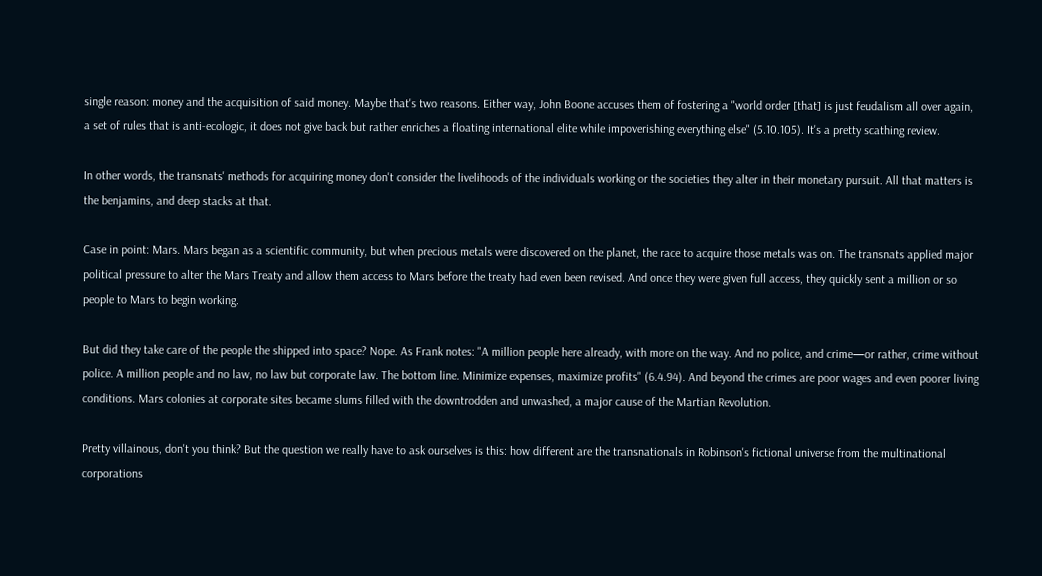single reason: money and the acquisition of said money. Maybe that's two reasons. Either way, John Boone accuses them of fostering a "world order [that] is just feudalism all over again, a set of rules that is anti-ecologic, it does not give back but rather enriches a floating international elite while impoverishing everything else" (5.10.105). It's a pretty scathing review.

In other words, the transnats' methods for acquiring money don't consider the livelihoods of the individuals working or the societies they alter in their monetary pursuit. All that matters is the benjamins, and deep stacks at that.

Case in point: Mars. Mars began as a scientific community, but when precious metals were discovered on the planet, the race to acquire those metals was on. The transnats applied major political pressure to alter the Mars Treaty and allow them access to Mars before the treaty had even been revised. And once they were given full access, they quickly sent a million or so people to Mars to begin working.

But did they take care of the people the shipped into space? Nope. As Frank notes: "A million people here already, with more on the way. And no police, and crime—or rather, crime without police. A million people and no law, no law but corporate law. The bottom line. Minimize expenses, maximize profits" (6.4.94). And beyond the crimes are poor wages and even poorer living conditions. Mars colonies at corporate sites became slums filled with the downtrodden and unwashed, a major cause of the Martian Revolution.

Pretty villainous, don't you think? But the question we really have to ask ourselves is this: how different are the transnationals in Robinson's fictional universe from the multinational corporations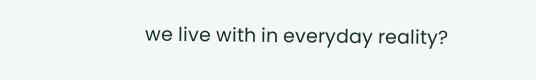we live with in everyday reality?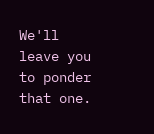We'll leave you to ponder that one.